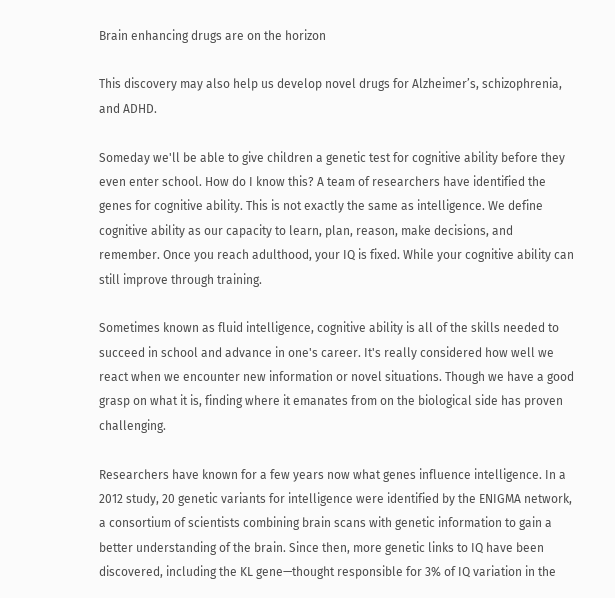Brain enhancing drugs are on the horizon

This discovery may also help us develop novel drugs for Alzheimer’s, schizophrenia, and ADHD.

Someday we'll be able to give children a genetic test for cognitive ability before they even enter school. How do I know this? A team of researchers have identified the genes for cognitive ability. This is not exactly the same as intelligence. We define cognitive ability as our capacity to learn, plan, reason, make decisions, and remember. Once you reach adulthood, your IQ is fixed. While your cognitive ability can still improve through training.

Sometimes known as fluid intelligence, cognitive ability is all of the skills needed to succeed in school and advance in one's career. It's really considered how well we react when we encounter new information or novel situations. Though we have a good grasp on what it is, finding where it emanates from on the biological side has proven challenging.

Researchers have known for a few years now what genes influence intelligence. In a 2012 study, 20 genetic variants for intelligence were identified by the ENIGMA network, a consortium of scientists combining brain scans with genetic information to gain a better understanding of the brain. Since then, more genetic links to IQ have been discovered, including the KL gene—thought responsible for 3% of IQ variation in the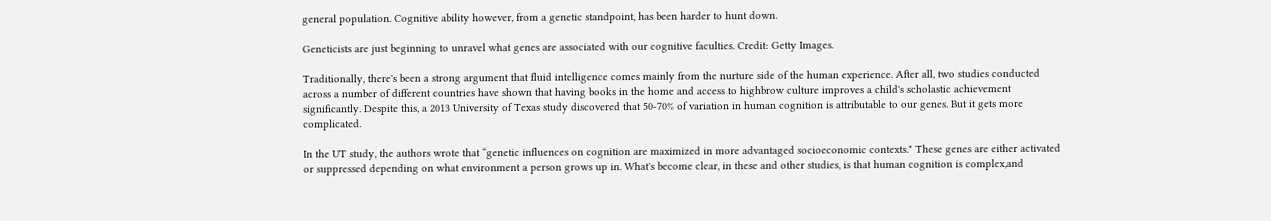general population. Cognitive ability however, from a genetic standpoint, has been harder to hunt down.

Geneticists are just beginning to unravel what genes are associated with our cognitive faculties. Credit: Getty Images.

Traditionally, there's been a strong argument that fluid intelligence comes mainly from the nurture side of the human experience. After all, two studies conducted across a number of different countries have shown that having books in the home and access to highbrow culture improves a child's scholastic achievement significantly. Despite this, a 2013 University of Texas study discovered that 50-70% of variation in human cognition is attributable to our genes. But it gets more complicated.

In the UT study, the authors wrote that “genetic influences on cognition are maximized in more advantaged socioeconomic contexts." These genes are either activated or suppressed depending on what environment a person grows up in. What's become clear, in these and other studies, is that human cognition is complex,and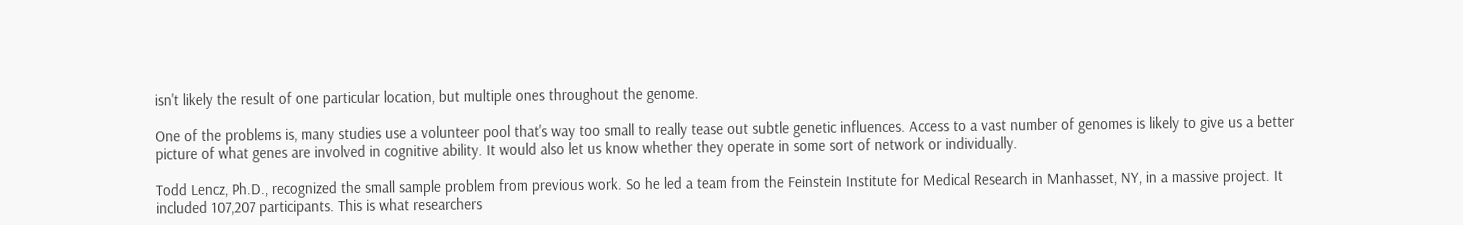isn't likely the result of one particular location, but multiple ones throughout the genome.

One of the problems is, many studies use a volunteer pool that's way too small to really tease out subtle genetic influences. Access to a vast number of genomes is likely to give us a better picture of what genes are involved in cognitive ability. It would also let us know whether they operate in some sort of network or individually.

Todd Lencz, Ph.D., recognized the small sample problem from previous work. So he led a team from the Feinstein Institute for Medical Research in Manhasset, NY, in a massive project. It included 107,207 participants. This is what researchers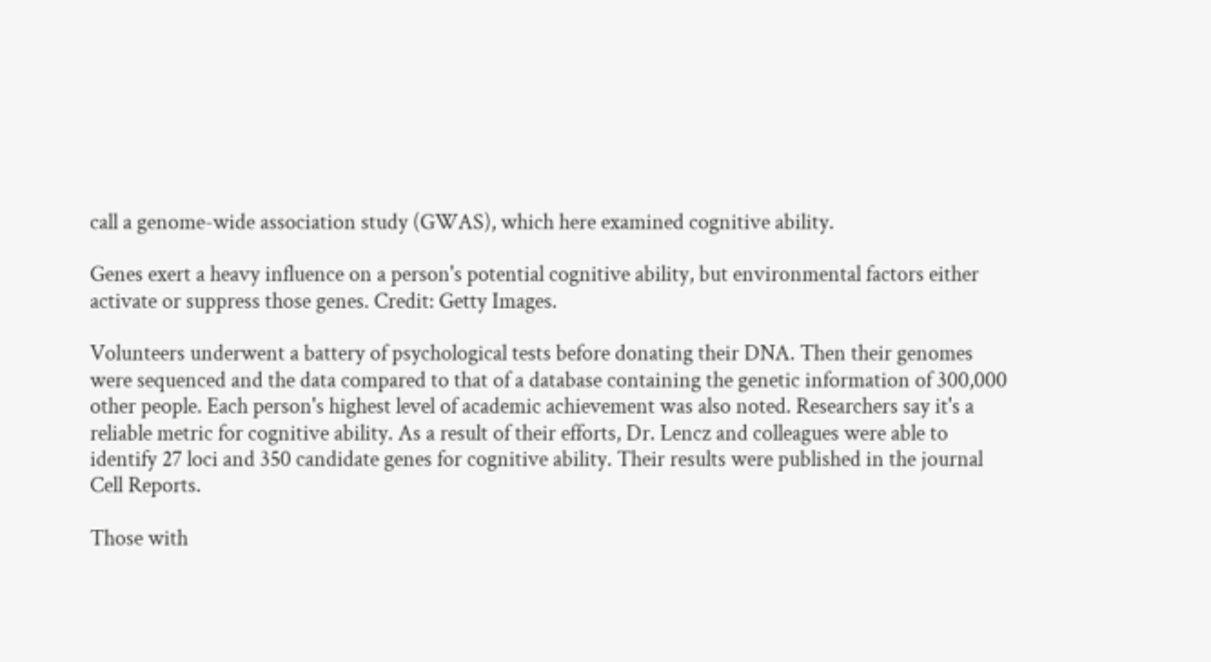call a genome-wide association study (GWAS), which here examined cognitive ability.

Genes exert a heavy influence on a person's potential cognitive ability, but environmental factors either activate or suppress those genes. Credit: Getty Images.

Volunteers underwent a battery of psychological tests before donating their DNA. Then their genomes were sequenced and the data compared to that of a database containing the genetic information of 300,000 other people. Each person's highest level of academic achievement was also noted. Researchers say it's a reliable metric for cognitive ability. As a result of their efforts, Dr. Lencz and colleagues were able to identify 27 loci and 350 candidate genes for cognitive ability. Their results were published in the journal Cell Reports.

Those with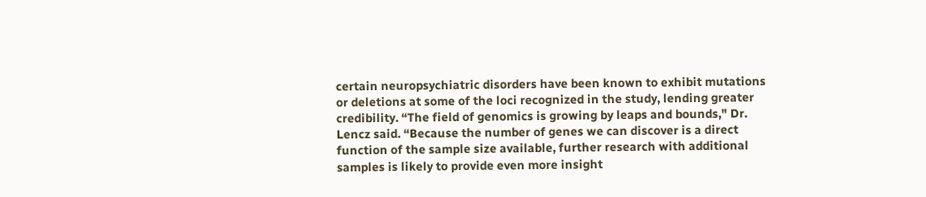certain neuropsychiatric disorders have been known to exhibit mutations or deletions at some of the loci recognized in the study, lending greater credibility. “The field of genomics is growing by leaps and bounds," Dr. Lencz said. “Because the number of genes we can discover is a direct function of the sample size available, further research with additional samples is likely to provide even more insight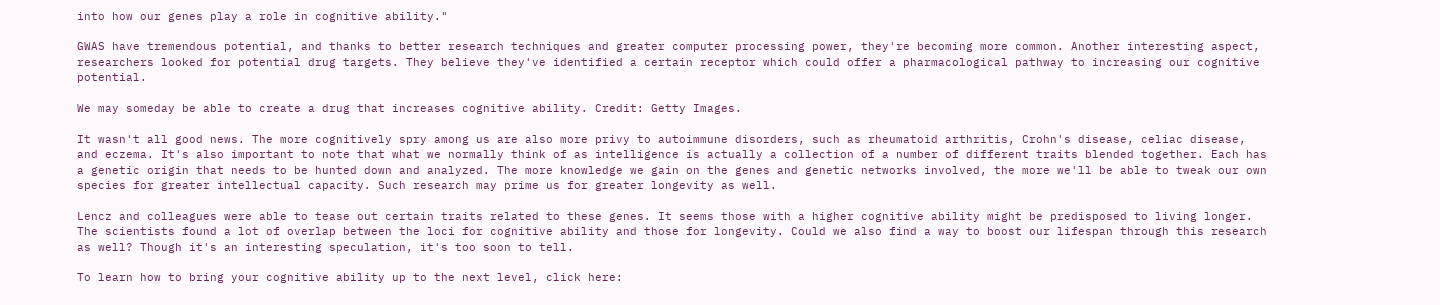into how our genes play a role in cognitive ability."

GWAS have tremendous potential, and thanks to better research techniques and greater computer processing power, they're becoming more common. Another interesting aspect, researchers looked for potential drug targets. They believe they've identified a certain receptor which could offer a pharmacological pathway to increasing our cognitive potential.

We may someday be able to create a drug that increases cognitive ability. Credit: Getty Images.

It wasn't all good news. The more cognitively spry among us are also more privy to autoimmune disorders, such as rheumatoid arthritis, Crohn's disease, celiac disease, and eczema. It's also important to note that what we normally think of as intelligence is actually a collection of a number of different traits blended together. Each has a genetic origin that needs to be hunted down and analyzed. The more knowledge we gain on the genes and genetic networks involved, the more we'll be able to tweak our own species for greater intellectual capacity. Such research may prime us for greater longevity as well.

Lencz and colleagues were able to tease out certain traits related to these genes. It seems those with a higher cognitive ability might be predisposed to living longer. The scientists found a lot of overlap between the loci for cognitive ability and those for longevity. Could we also find a way to boost our lifespan through this research as well? Though it's an interesting speculation, it's too soon to tell.

To learn how to bring your cognitive ability up to the next level, click here: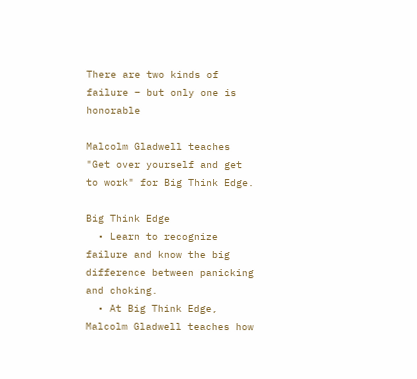There are two kinds of failure – but only one is honorable

Malcolm Gladwell teaches "Get over yourself and get to work" for Big Think Edge.

Big Think Edge
  • Learn to recognize failure and know the big difference between panicking and choking.
  • At Big Think Edge, Malcolm Gladwell teaches how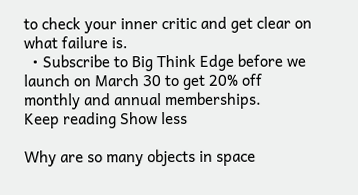to check your inner critic and get clear on what failure is.
  • Subscribe to Big Think Edge before we launch on March 30 to get 20% off monthly and annual memberships.
Keep reading Show less

Why are so many objects in space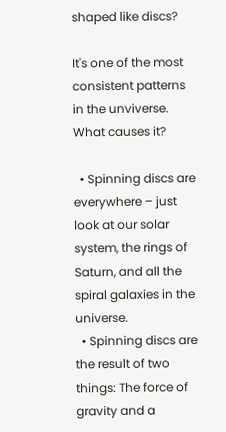shaped like discs?

It's one of the most consistent patterns in the unviverse. What causes it?

  • Spinning discs are everywhere – just look at our solar system, the rings of Saturn, and all the spiral galaxies in the universe.
  • Spinning discs are the result of two things: The force of gravity and a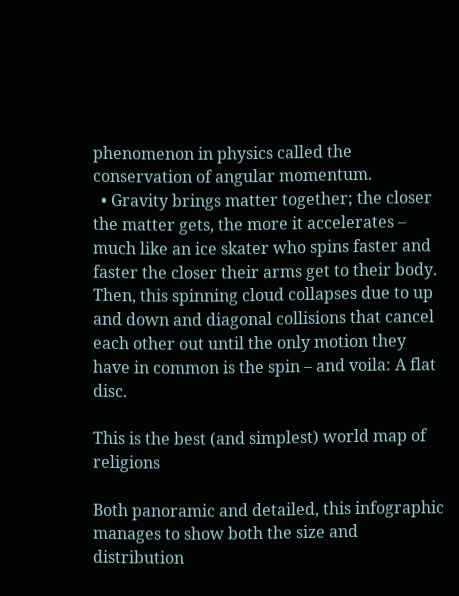phenomenon in physics called the conservation of angular momentum.
  • Gravity brings matter together; the closer the matter gets, the more it accelerates – much like an ice skater who spins faster and faster the closer their arms get to their body. Then, this spinning cloud collapses due to up and down and diagonal collisions that cancel each other out until the only motion they have in common is the spin – and voila: A flat disc.

This is the best (and simplest) world map of religions

Both panoramic and detailed, this infographic manages to show both the size and distribution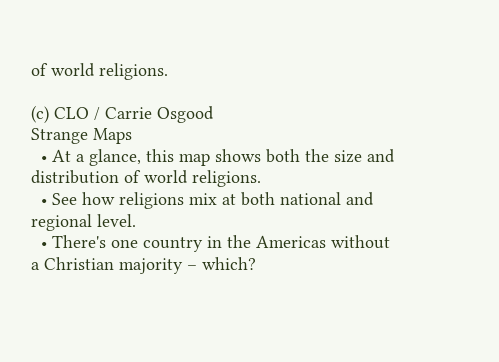of world religions.

(c) CLO / Carrie Osgood
Strange Maps
  • At a glance, this map shows both the size and distribution of world religions.
  • See how religions mix at both national and regional level.
  • There's one country in the Americas without a Christian majority – which?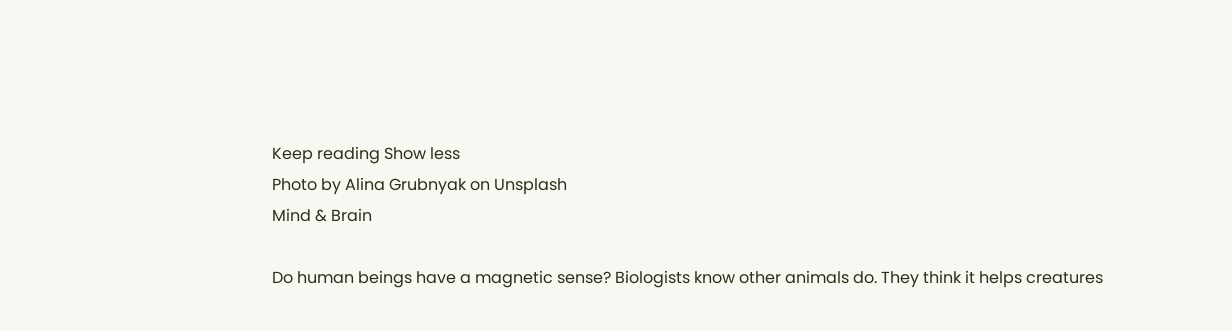Keep reading Show less
Photo by Alina Grubnyak on Unsplash
Mind & Brain

Do human beings have a magnetic sense? Biologists know other animals do. They think it helps creatures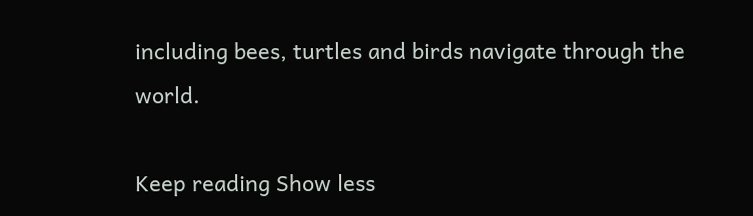including bees, turtles and birds navigate through the world.

Keep reading Show less